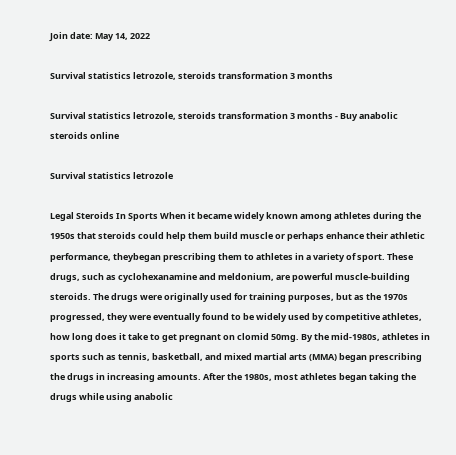Join date: May 14, 2022

Survival statistics letrozole, steroids transformation 3 months

Survival statistics letrozole, steroids transformation 3 months - Buy anabolic steroids online

Survival statistics letrozole

Legal Steroids In Sports When it became widely known among athletes during the 1950s that steroids could help them build muscle or perhaps enhance their athletic performance, theybegan prescribing them to athletes in a variety of sport. These drugs, such as cyclohexanamine and meldonium, are powerful muscle-building steroids. The drugs were originally used for training purposes, but as the 1970s progressed, they were eventually found to be widely used by competitive athletes, how long does it take to get pregnant on clomid 50mg. By the mid-1980s, athletes in sports such as tennis, basketball, and mixed martial arts (MMA) began prescribing the drugs in increasing amounts. After the 1980s, most athletes began taking the drugs while using anabolic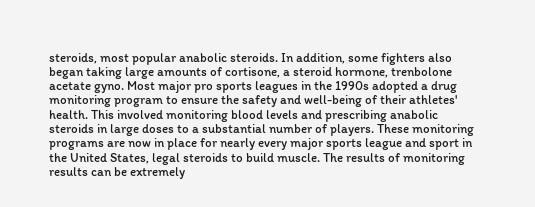steroids, most popular anabolic steroids. In addition, some fighters also began taking large amounts of cortisone, a steroid hormone, trenbolone acetate gyno. Most major pro sports leagues in the 1990s adopted a drug monitoring program to ensure the safety and well-being of their athletes' health. This involved monitoring blood levels and prescribing anabolic steroids in large doses to a substantial number of players. These monitoring programs are now in place for nearly every major sports league and sport in the United States, legal steroids to build muscle. The results of monitoring results can be extremely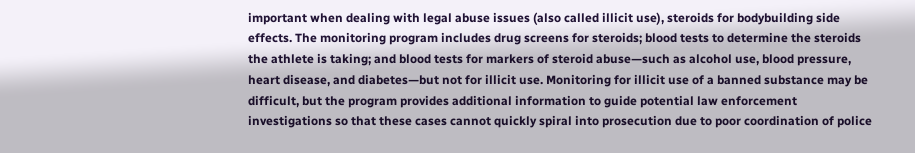important when dealing with legal abuse issues (also called illicit use), steroids for bodybuilding side effects. The monitoring program includes drug screens for steroids; blood tests to determine the steroids the athlete is taking; and blood tests for markers of steroid abuse—such as alcohol use, blood pressure, heart disease, and diabetes—but not for illicit use. Monitoring for illicit use of a banned substance may be difficult, but the program provides additional information to guide potential law enforcement investigations so that these cases cannot quickly spiral into prosecution due to poor coordination of police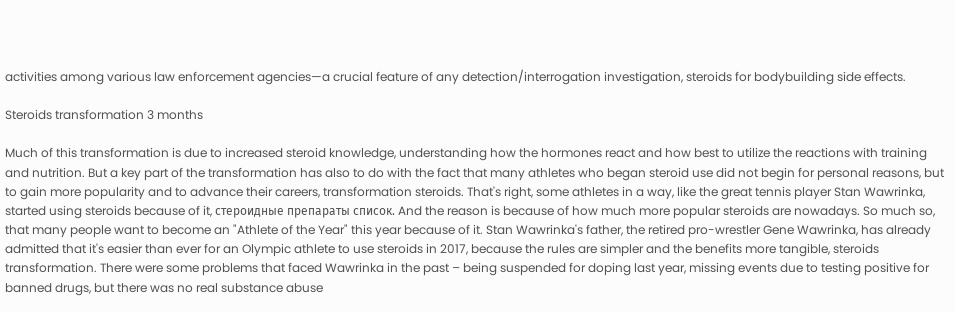activities among various law enforcement agencies—a crucial feature of any detection/interrogation investigation, steroids for bodybuilding side effects.

Steroids transformation 3 months

Much of this transformation is due to increased steroid knowledge, understanding how the hormones react and how best to utilize the reactions with training and nutrition. But a key part of the transformation has also to do with the fact that many athletes who began steroid use did not begin for personal reasons, but to gain more popularity and to advance their careers, transformation steroids. That's right, some athletes in a way, like the great tennis player Stan Wawrinka, started using steroids because of it, стероидные препараты список. And the reason is because of how much more popular steroids are nowadays. So much so, that many people want to become an "Athlete of the Year" this year because of it. Stan Wawrinka's father, the retired pro-wrestler Gene Wawrinka, has already admitted that it's easier than ever for an Olympic athlete to use steroids in 2017, because the rules are simpler and the benefits more tangible, steroids transformation. There were some problems that faced Wawrinka in the past – being suspended for doping last year, missing events due to testing positive for banned drugs, but there was no real substance abuse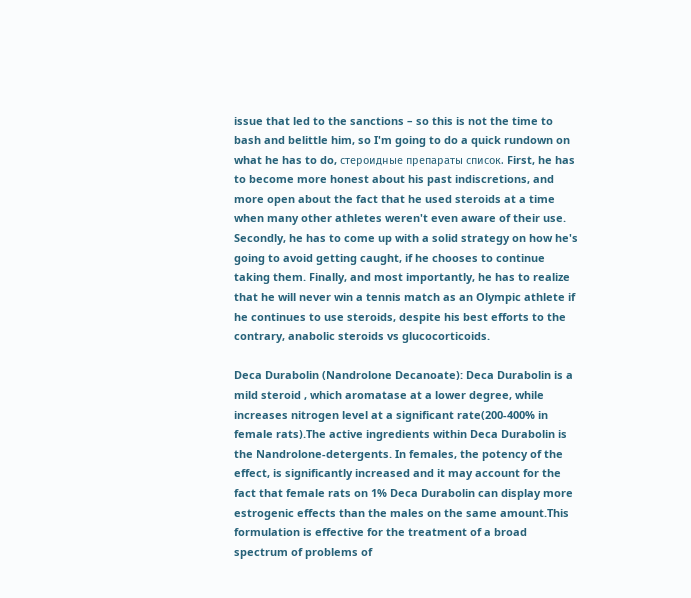issue that led to the sanctions – so this is not the time to bash and belittle him, so I'm going to do a quick rundown on what he has to do, стероидные препараты список. First, he has to become more honest about his past indiscretions, and more open about the fact that he used steroids at a time when many other athletes weren't even aware of their use. Secondly, he has to come up with a solid strategy on how he's going to avoid getting caught, if he chooses to continue taking them. Finally, and most importantly, he has to realize that he will never win a tennis match as an Olympic athlete if he continues to use steroids, despite his best efforts to the contrary, anabolic steroids vs glucocorticoids.

Deca Durabolin (Nandrolone Decanoate): Deca Durabolin is a mild steroid , which aromatase at a lower degree, while increases nitrogen level at a significant rate(200-400% in female rats).The active ingredients within Deca Durabolin is the Nandrolone-detergents. In females, the potency of the effect, is significantly increased and it may account for the fact that female rats on 1% Deca Durabolin can display more estrogenic effects than the males on the same amount.This formulation is effective for the treatment of a broad spectrum of problems of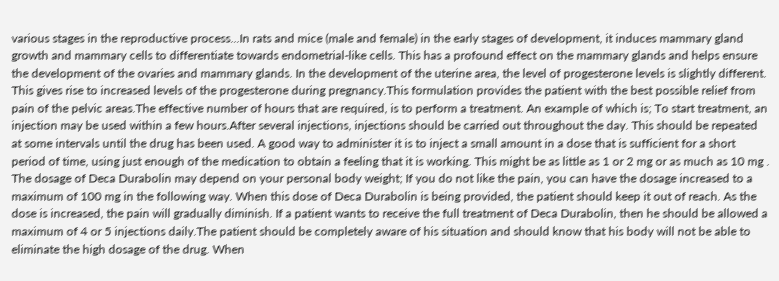various stages in the reproductive process...In rats and mice (male and female) in the early stages of development, it induces mammary gland growth and mammary cells to differentiate towards endometrial-like cells. This has a profound effect on the mammary glands and helps ensure the development of the ovaries and mammary glands. In the development of the uterine area, the level of progesterone levels is slightly different. This gives rise to increased levels of the progesterone during pregnancy.This formulation provides the patient with the best possible relief from pain of the pelvic areas.The effective number of hours that are required, is to perform a treatment. An example of which is; To start treatment, an injection may be used within a few hours.After several injections, injections should be carried out throughout the day. This should be repeated at some intervals until the drug has been used. A good way to administer it is to inject a small amount in a dose that is sufficient for a short period of time, using just enough of the medication to obtain a feeling that it is working. This might be as little as 1 or 2 mg or as much as 10 mg . The dosage of Deca Durabolin may depend on your personal body weight; If you do not like the pain, you can have the dosage increased to a maximum of 100 mg in the following way. When this dose of Deca Durabolin is being provided, the patient should keep it out of reach. As the dose is increased, the pain will gradually diminish. If a patient wants to receive the full treatment of Deca Durabolin, then he should be allowed a maximum of 4 or 5 injections daily.The patient should be completely aware of his situation and should know that his body will not be able to eliminate the high dosage of the drug. When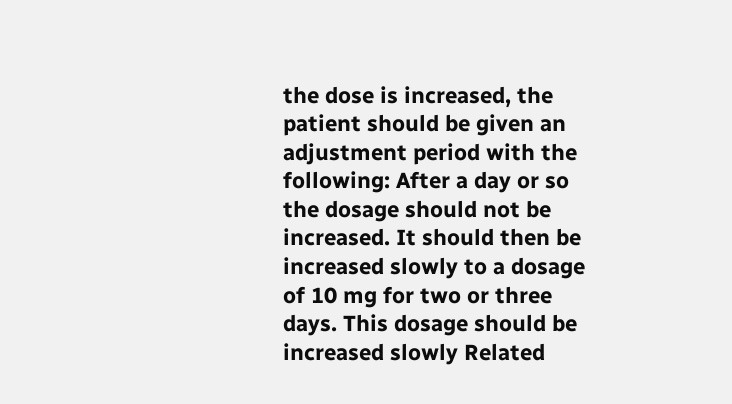the dose is increased, the patient should be given an adjustment period with the following: After a day or so the dosage should not be increased. It should then be increased slowly to a dosage of 10 mg for two or three days. This dosage should be increased slowly Related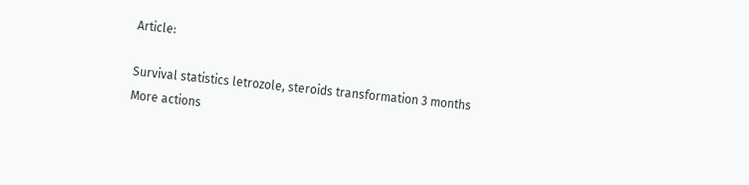Article:

Survival statistics letrozole, steroids transformation 3 months
More actions